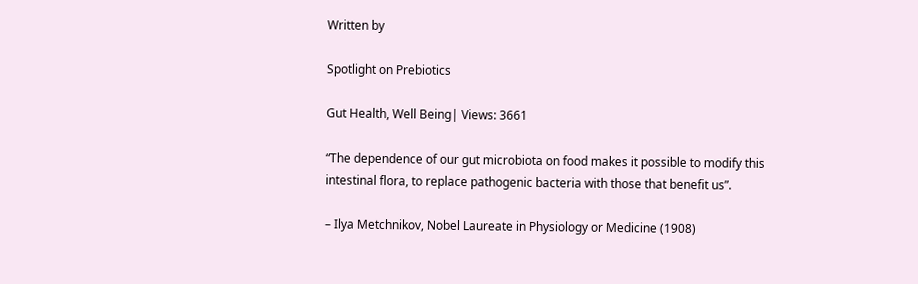Written by

Spotlight on Prebiotics

Gut Health, Well Being| Views: 3661

“The dependence of our gut microbiota on food makes it possible to modify this intestinal flora, to replace pathogenic bacteria with those that benefit us”.

– Ilya Metchnikov, Nobel Laureate in Physiology or Medicine (1908)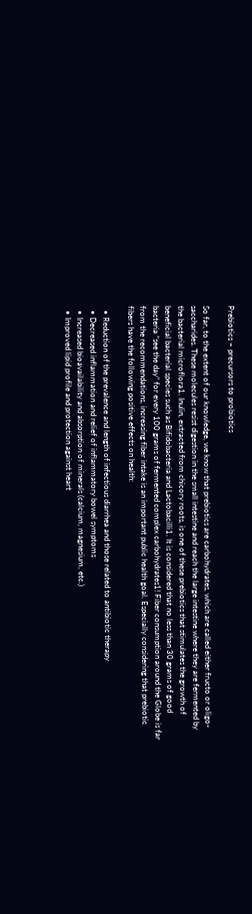Prebiotics – precursors to probiotics

So far, to the extent of our knowledge, we know that prebiotics are carbohydrates, which are called either fructo or oligo-saccharides. These molecules resist digestion in the small intestine and reach the large intestine where they are fermented by the bacterial microflora1. Inulin, extracted from chicory roots, is one of these prebiotics that stimulates the growth of beneficial bacterial species such as Bifidobacteria and Lactobacilli1. It is considered that no less than 30 grams of good bacteria “see the day” for every 100 grams of fermented complex carbohydrates1! Fiber consumption around the Globe is far from the recommendations, increasing fiber intake is an important public health goal. Especially considering that prebiotic fibers have the following positive effects on health:

  • Reduction of the prevalence and length of infectious diarrhea and those related to antibiotic therapy
  • Decreased inflammation and relief of inflammatory bowel symptoms
  • Increased bioavailability and absorption of minerals (calcium, magnesium, etc.)
  • Improved lipid profile and protection against heart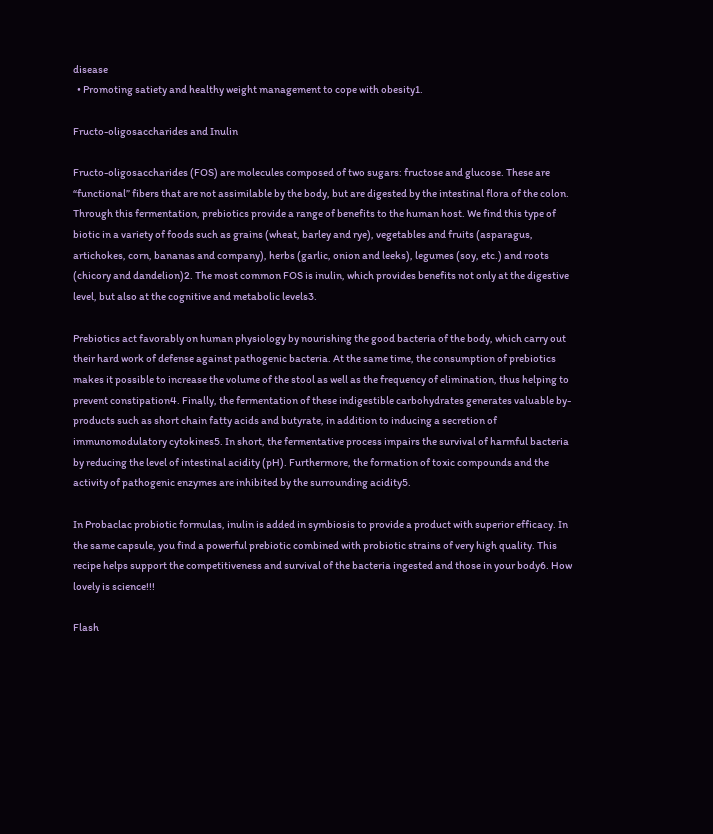disease
  • Promoting satiety and healthy weight management to cope with obesity1.

Fructo-oligosaccharides and Inulin

Fructo-oligosaccharides (FOS) are molecules composed of two sugars: fructose and glucose. These are “functional” fibers that are not assimilable by the body, but are digested by the intestinal flora of the colon. Through this fermentation, prebiotics provide a range of benefits to the human host. We find this type of biotic in a variety of foods such as grains (wheat, barley and rye), vegetables and fruits (asparagus, artichokes, corn, bananas and company), herbs (garlic, onion and leeks), legumes (soy, etc.) and roots (chicory and dandelion)2. The most common FOS is inulin, which provides benefits not only at the digestive level, but also at the cognitive and metabolic levels3.

Prebiotics act favorably on human physiology by nourishing the good bacteria of the body, which carry out their hard work of defense against pathogenic bacteria. At the same time, the consumption of prebiotics makes it possible to increase the volume of the stool as well as the frequency of elimination, thus helping to prevent constipation4. Finally, the fermentation of these indigestible carbohydrates generates valuable by-products such as short chain fatty acids and butyrate, in addition to inducing a secretion of immunomodulatory cytokines5. In short, the fermentative process impairs the survival of harmful bacteria by reducing the level of intestinal acidity (pH). Furthermore, the formation of toxic compounds and the activity of pathogenic enzymes are inhibited by the surrounding acidity5.

In Probaclac probiotic formulas, inulin is added in symbiosis to provide a product with superior efficacy. In the same capsule, you find a powerful prebiotic combined with probiotic strains of very high quality. This recipe helps support the competitiveness and survival of the bacteria ingested and those in your body6. How lovely is science!!!

Flash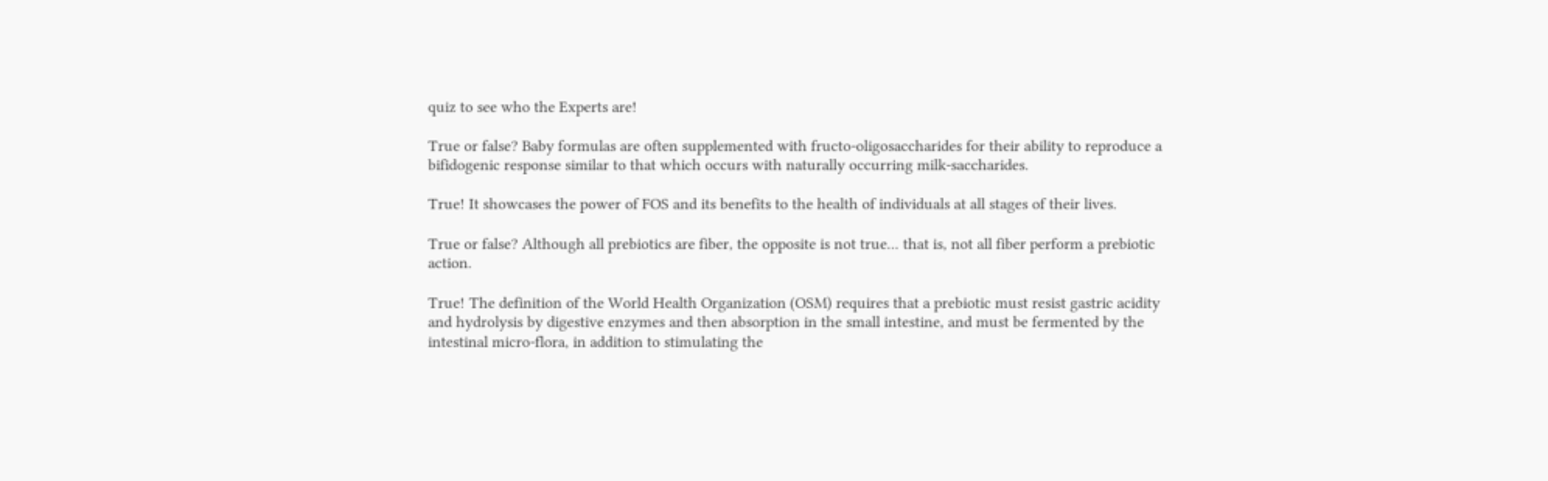quiz to see who the Experts are!

True or false? Baby formulas are often supplemented with fructo-oligosaccharides for their ability to reproduce a bifidogenic response similar to that which occurs with naturally occurring milk-saccharides.

True! It showcases the power of FOS and its benefits to the health of individuals at all stages of their lives.

True or false? Although all prebiotics are fiber, the opposite is not true... that is, not all fiber perform a prebiotic action.

True! The definition of the World Health Organization (OSM) requires that a prebiotic must resist gastric acidity and hydrolysis by digestive enzymes and then absorption in the small intestine, and must be fermented by the intestinal micro-flora, in addition to stimulating the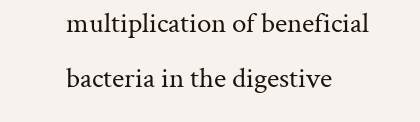multiplication of beneficial bacteria in the digestive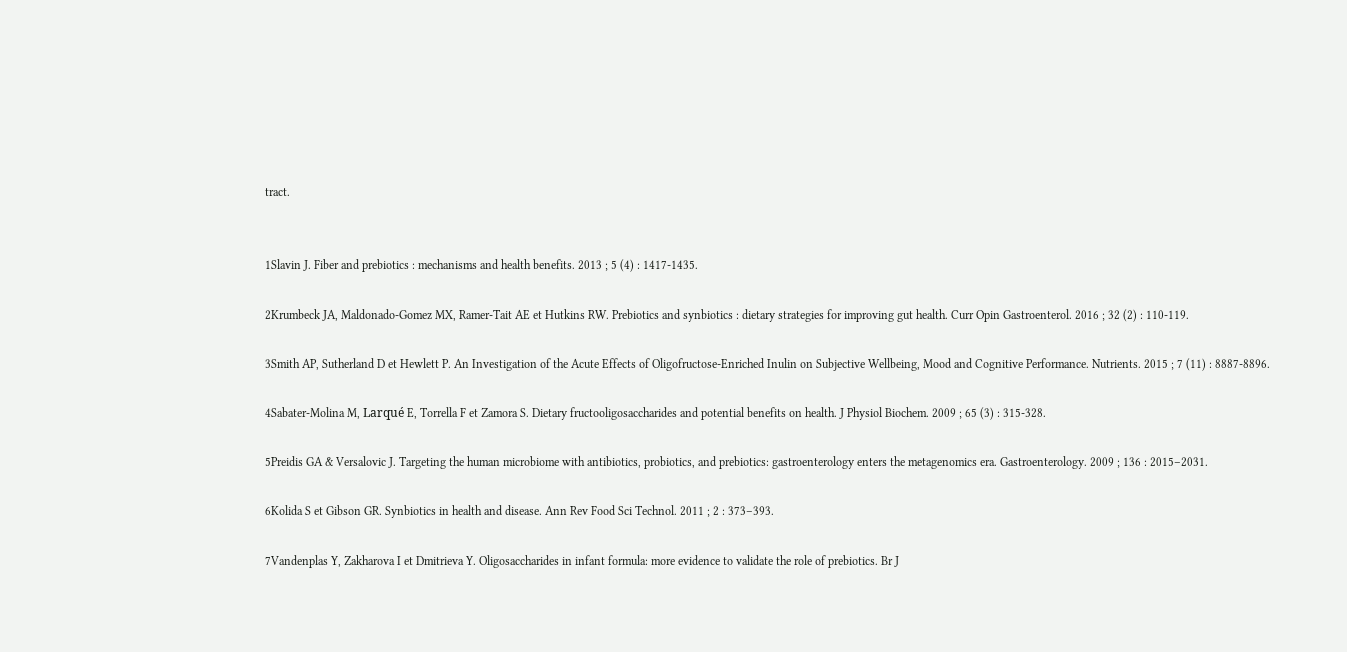tract.


1Slavin J. Fiber and prebiotics : mechanisms and health benefits. 2013 ; 5 (4) : 1417-1435.

2Krumbeck JA, Maldonado-Gomez MX, Ramer-Tait AE et Hutkins RW. Prebiotics and synbiotics : dietary strategies for improving gut health. Curr Opin Gastroenterol. 2016 ; 32 (2) : 110-119.

3Smith AP, Sutherland D et Hewlett P. An Investigation of the Acute Effects of Oligofructose-Enriched Inulin on Subjective Wellbeing, Mood and Cognitive Performance. Nutrients. 2015 ; 7 (11) : 8887-8896.

4Sabater-Molina M, Larqué E, Torrella F et Zamora S. Dietary fructooligosaccharides and potential benefits on health. J Physiol Biochem. 2009 ; 65 (3) : 315-328.

5Preidis GA & Versalovic J. Targeting the human microbiome with antibiotics, probiotics, and prebiotics: gastroenterology enters the metagenomics era. Gastroenterology. 2009 ; 136 : 2015–2031.

6Kolida S et Gibson GR. Synbiotics in health and disease. Ann Rev Food Sci Technol. 2011 ; 2 : 373–393.

7Vandenplas Y, Zakharova I et Dmitrieva Y. Oligosaccharides in infant formula: more evidence to validate the role of prebiotics. Br J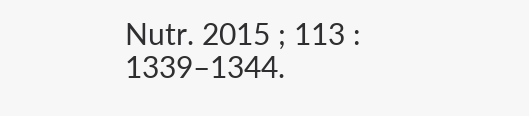Nutr. 2015 ; 113 : 1339–1344.